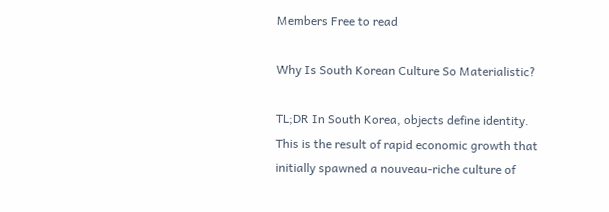Members Free to read

Why Is South Korean Culture So Materialistic?

TL;DR In South Korea, objects define identity. This is the result of rapid economic growth that initially spawned a nouveau-riche culture of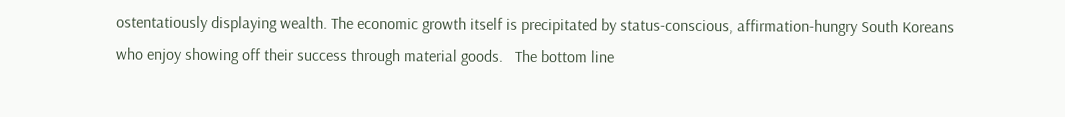ostentatiously displaying wealth. The economic growth itself is precipitated by status-conscious, affirmation-hungry South Koreans who enjoy showing off their success through material goods.   The bottom line